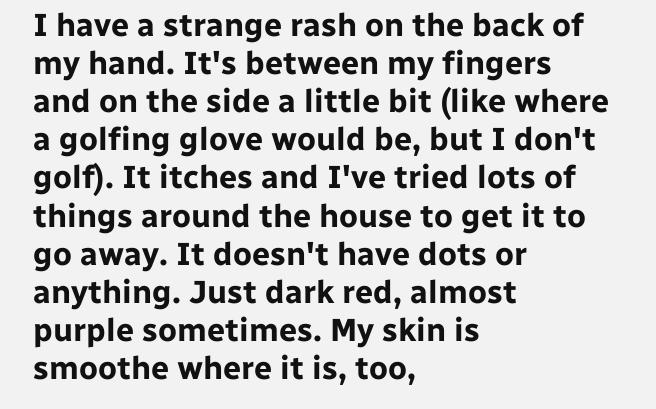I have a strange rash on the back of my hand. It's between my fingers and on the side a little bit (like where a golfing glove would be, but I don't golf). It itches and I've tried lots of things around the house to get it to go away. It doesn't have dots or anything. Just dark red, almost purple sometimes. My skin is smoothe where it is, too,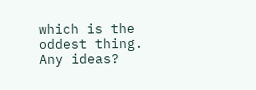which is the oddest thing. Any ideas?